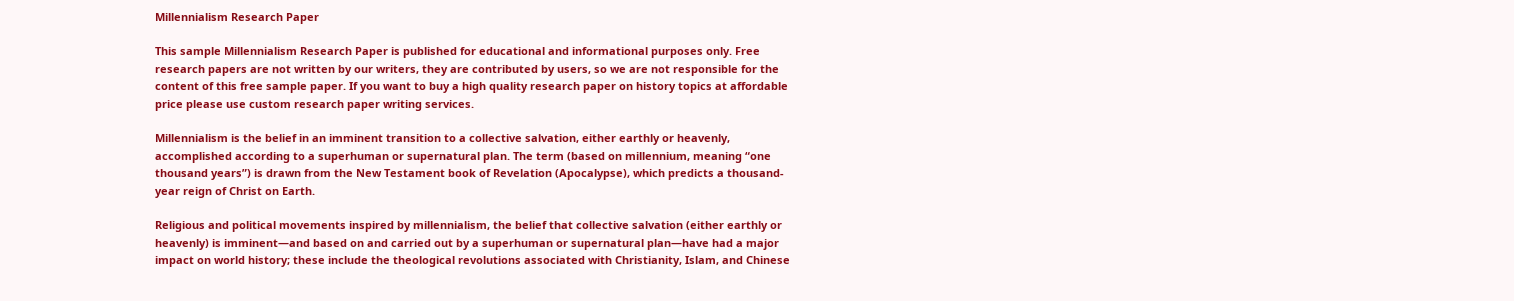Millennialism Research Paper

This sample Millennialism Research Paper is published for educational and informational purposes only. Free research papers are not written by our writers, they are contributed by users, so we are not responsible for the content of this free sample paper. If you want to buy a high quality research paper on history topics at affordable price please use custom research paper writing services.

Millennialism is the belief in an imminent transition to a collective salvation, either earthly or heavenly, accomplished according to a superhuman or supernatural plan. The term (based on millennium, meaning “one thousand years”) is drawn from the New Testament book of Revelation (Apocalypse), which predicts a thousand-year reign of Christ on Earth.

Religious and political movements inspired by millennialism, the belief that collective salvation (either earthly or heavenly) is imminent—and based on and carried out by a superhuman or supernatural plan—have had a major impact on world history; these include the theological revolutions associated with Christianity, Islam, and Chinese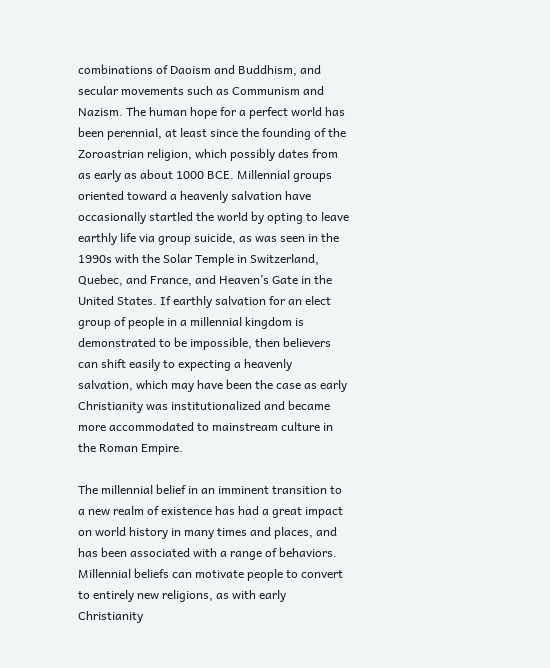combinations of Daoism and Buddhism, and secular movements such as Communism and Nazism. The human hope for a perfect world has been perennial, at least since the founding of the Zoroastrian religion, which possibly dates from as early as about 1000 BCE. Millennial groups oriented toward a heavenly salvation have occasionally startled the world by opting to leave earthly life via group suicide, as was seen in the 1990s with the Solar Temple in Switzerland, Quebec, and France, and Heaven’s Gate in the United States. If earthly salvation for an elect group of people in a millennial kingdom is demonstrated to be impossible, then believers can shift easily to expecting a heavenly salvation, which may have been the case as early Christianity was institutionalized and became more accommodated to mainstream culture in the Roman Empire.

The millennial belief in an imminent transition to a new realm of existence has had a great impact on world history in many times and places, and has been associated with a range of behaviors. Millennial beliefs can motivate people to convert to entirely new religions, as with early Christianity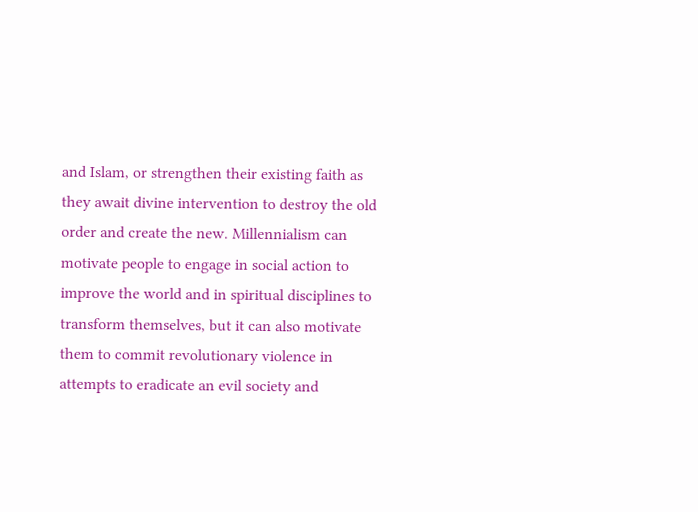and Islam, or strengthen their existing faith as they await divine intervention to destroy the old order and create the new. Millennialism can motivate people to engage in social action to improve the world and in spiritual disciplines to transform themselves, but it can also motivate them to commit revolutionary violence in attempts to eradicate an evil society and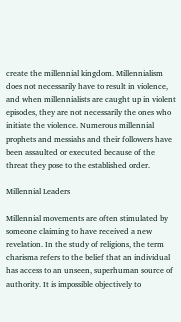create the millennial kingdom. Millennialism does not necessarily have to result in violence, and when millennialists are caught up in violent episodes, they are not necessarily the ones who initiate the violence. Numerous millennial prophets and messiahs and their followers have been assaulted or executed because of the threat they pose to the established order.

Millennial Leaders

Millennial movements are often stimulated by someone claiming to have received a new revelation. In the study of religions, the term charisma refers to the belief that an individual has access to an unseen, superhuman source of authority. It is impossible objectively to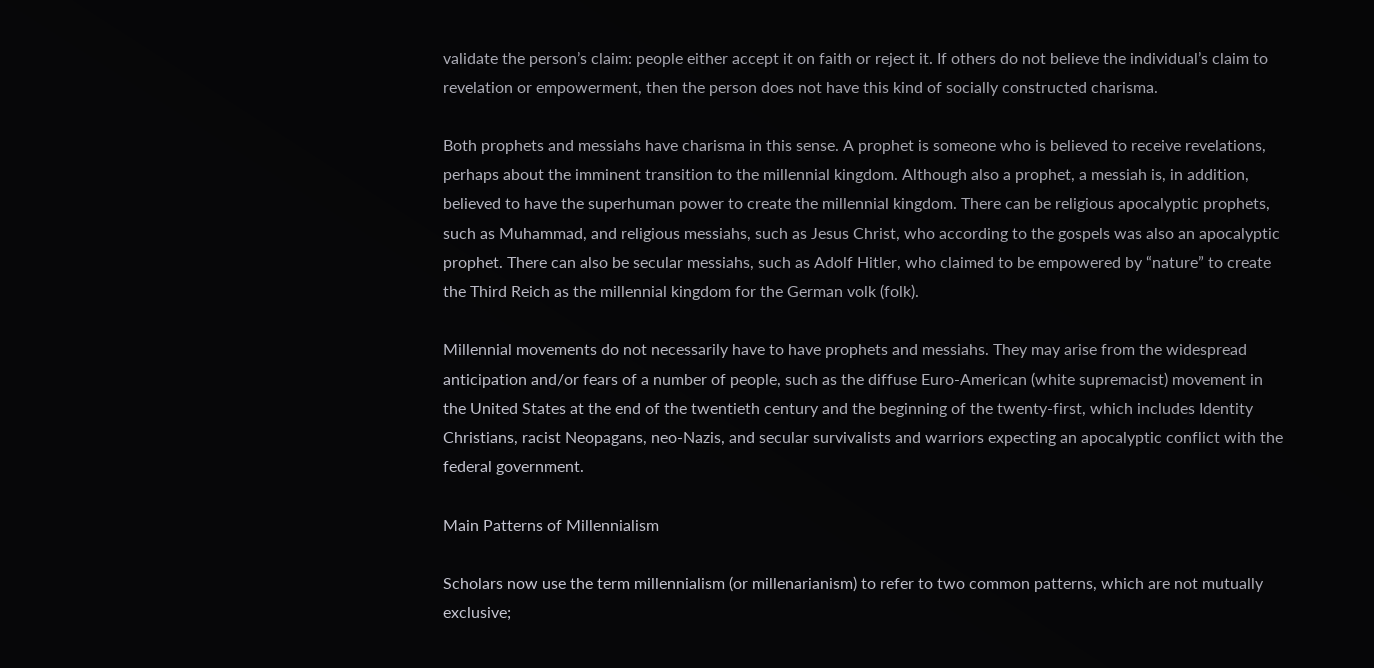validate the person’s claim: people either accept it on faith or reject it. If others do not believe the individual’s claim to revelation or empowerment, then the person does not have this kind of socially constructed charisma.

Both prophets and messiahs have charisma in this sense. A prophet is someone who is believed to receive revelations, perhaps about the imminent transition to the millennial kingdom. Although also a prophet, a messiah is, in addition, believed to have the superhuman power to create the millennial kingdom. There can be religious apocalyptic prophets, such as Muhammad, and religious messiahs, such as Jesus Christ, who according to the gospels was also an apocalyptic prophet. There can also be secular messiahs, such as Adolf Hitler, who claimed to be empowered by “nature” to create the Third Reich as the millennial kingdom for the German volk (folk).

Millennial movements do not necessarily have to have prophets and messiahs. They may arise from the widespread anticipation and/or fears of a number of people, such as the diffuse Euro-American (white supremacist) movement in the United States at the end of the twentieth century and the beginning of the twenty-first, which includes Identity Christians, racist Neopagans, neo-Nazis, and secular survivalists and warriors expecting an apocalyptic conflict with the federal government.

Main Patterns of Millennialism

Scholars now use the term millennialism (or millenarianism) to refer to two common patterns, which are not mutually exclusive;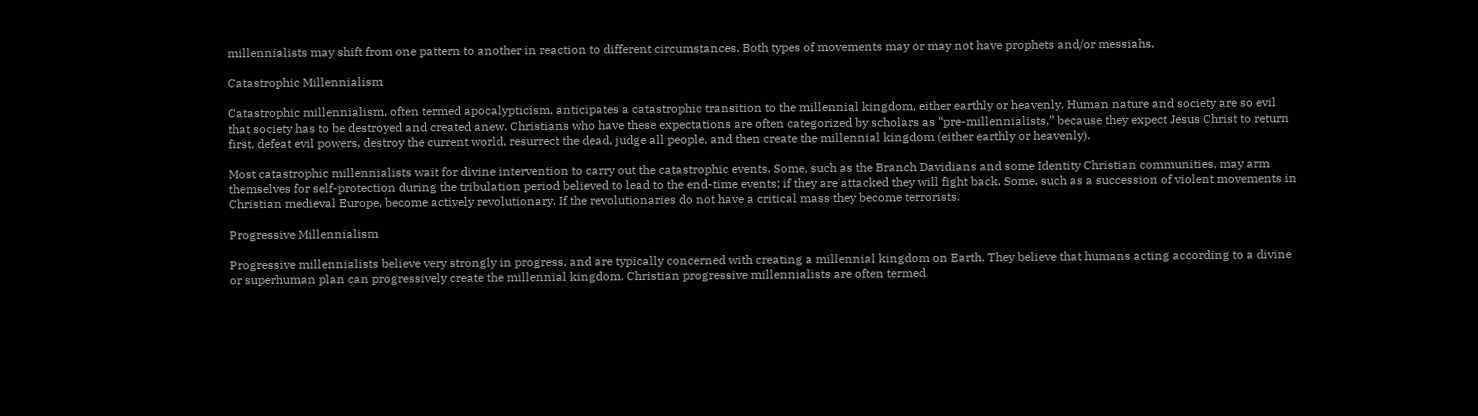millennialists may shift from one pattern to another in reaction to different circumstances. Both types of movements may or may not have prophets and/or messiahs.

Catastrophic Millennialism

Catastrophic millennialism, often termed apocalypticism, anticipates a catastrophic transition to the millennial kingdom, either earthly or heavenly. Human nature and society are so evil that society has to be destroyed and created anew. Christians who have these expectations are often categorized by scholars as “pre-millennialists,” because they expect Jesus Christ to return first, defeat evil powers, destroy the current world, resurrect the dead, judge all people, and then create the millennial kingdom (either earthly or heavenly).

Most catastrophic millennialists wait for divine intervention to carry out the catastrophic events. Some, such as the Branch Davidians and some Identity Christian communities, may arm themselves for self-protection during the tribulation period believed to lead to the end-time events; if they are attacked they will fight back. Some, such as a succession of violent movements in Christian medieval Europe, become actively revolutionary. If the revolutionaries do not have a critical mass they become terrorists.

Progressive Millennialism

Progressive millennialists believe very strongly in progress, and are typically concerned with creating a millennial kingdom on Earth. They believe that humans acting according to a divine or superhuman plan can progressively create the millennial kingdom. Christian progressive millennialists are often termed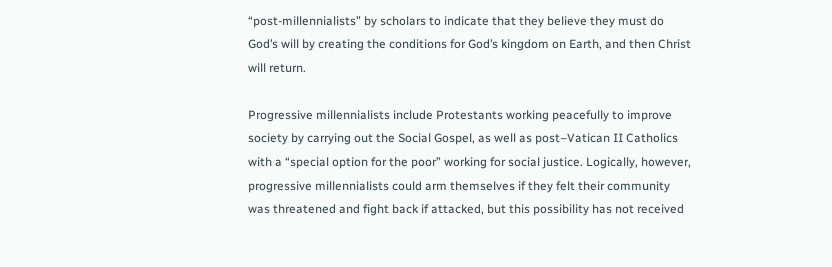“post-millennialists” by scholars to indicate that they believe they must do God’s will by creating the conditions for God’s kingdom on Earth, and then Christ will return.

Progressive millennialists include Protestants working peacefully to improve society by carrying out the Social Gospel, as well as post–Vatican II Catholics with a “special option for the poor” working for social justice. Logically, however, progressive millennialists could arm themselves if they felt their community was threatened and fight back if attacked, but this possibility has not received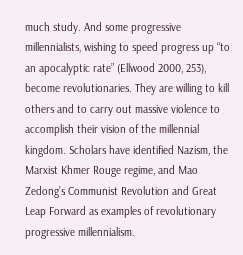much study. And some progressive millennialists, wishing to speed progress up “to an apocalyptic rate” (Ellwood 2000, 253), become revolutionaries. They are willing to kill others and to carry out massive violence to accomplish their vision of the millennial kingdom. Scholars have identified Nazism, the Marxist Khmer Rouge regime, and Mao Zedong’s Communist Revolution and Great Leap Forward as examples of revolutionary progressive millennialism.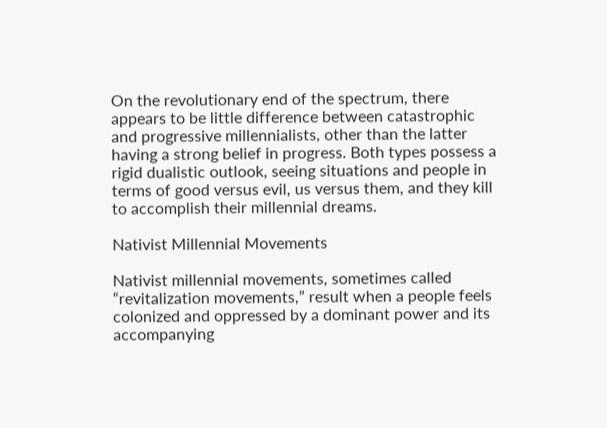On the revolutionary end of the spectrum, there appears to be little difference between catastrophic and progressive millennialists, other than the latter having a strong belief in progress. Both types possess a rigid dualistic outlook, seeing situations and people in terms of good versus evil, us versus them, and they kill to accomplish their millennial dreams.

Nativist Millennial Movements

Nativist millennial movements, sometimes called “revitalization movements,” result when a people feels colonized and oppressed by a dominant power and its accompanying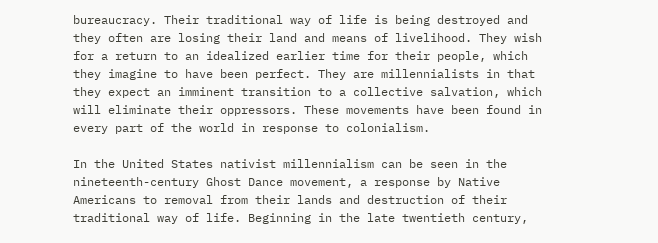bureaucracy. Their traditional way of life is being destroyed and they often are losing their land and means of livelihood. They wish for a return to an idealized earlier time for their people, which they imagine to have been perfect. They are millennialists in that they expect an imminent transition to a collective salvation, which will eliminate their oppressors. These movements have been found in every part of the world in response to colonialism.

In the United States nativist millennialism can be seen in the nineteenth-century Ghost Dance movement, a response by Native Americans to removal from their lands and destruction of their traditional way of life. Beginning in the late twentieth century,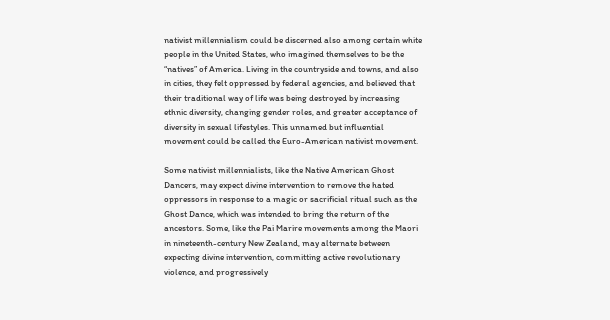nativist millennialism could be discerned also among certain white people in the United States, who imagined themselves to be the “natives” of America. Living in the countryside and towns, and also in cities, they felt oppressed by federal agencies, and believed that their traditional way of life was being destroyed by increasing ethnic diversity, changing gender roles, and greater acceptance of diversity in sexual lifestyles. This unnamed but influential movement could be called the Euro-American nativist movement.

Some nativist millennialists, like the Native American Ghost Dancers, may expect divine intervention to remove the hated oppressors in response to a magic or sacrificial ritual such as the Ghost Dance, which was intended to bring the return of the ancestors. Some, like the Pai Marire movements among the Maori in nineteenth-century New Zealand, may alternate between expecting divine intervention, committing active revolutionary violence, and progressively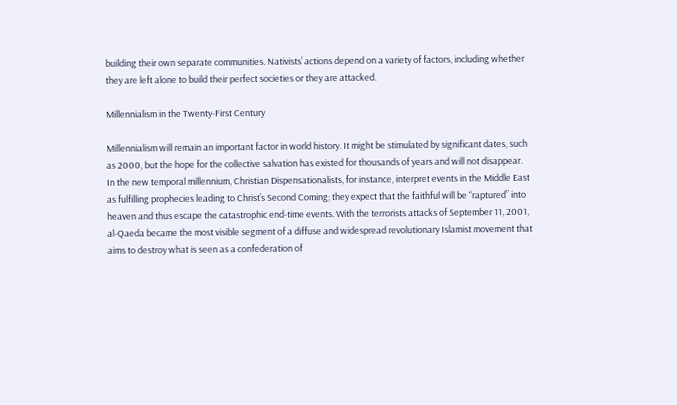building their own separate communities. Nativists’ actions depend on a variety of factors, including whether they are left alone to build their perfect societies or they are attacked.

Millennialism in the Twenty-First Century

Millennialism will remain an important factor in world history. It might be stimulated by significant dates, such as 2000, but the hope for the collective salvation has existed for thousands of years and will not disappear. In the new temporal millennium, Christian Dispensationalists, for instance, interpret events in the Middle East as fulfilling prophecies leading to Christ’s Second Coming; they expect that the faithful will be “raptured” into heaven and thus escape the catastrophic end-time events. With the terrorists attacks of September 11, 2001, al-Qaeda became the most visible segment of a diffuse and widespread revolutionary Islamist movement that aims to destroy what is seen as a confederation of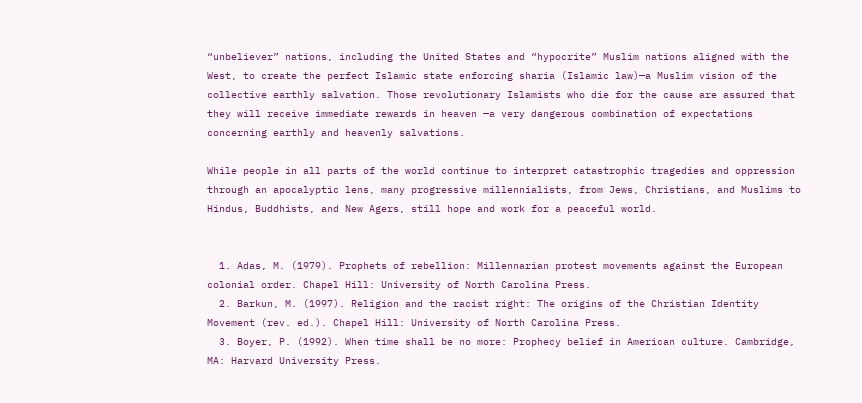“unbeliever” nations, including the United States and “hypocrite” Muslim nations aligned with the West, to create the perfect Islamic state enforcing sharia (Islamic law)—a Muslim vision of the collective earthly salvation. Those revolutionary Islamists who die for the cause are assured that they will receive immediate rewards in heaven —a very dangerous combination of expectations concerning earthly and heavenly salvations.

While people in all parts of the world continue to interpret catastrophic tragedies and oppression through an apocalyptic lens, many progressive millennialists, from Jews, Christians, and Muslims to Hindus, Buddhists, and New Agers, still hope and work for a peaceful world.


  1. Adas, M. (1979). Prophets of rebellion: Millennarian protest movements against the European colonial order. Chapel Hill: University of North Carolina Press.
  2. Barkun, M. (1997). Religion and the racist right: The origins of the Christian Identity Movement (rev. ed.). Chapel Hill: University of North Carolina Press.
  3. Boyer, P. (1992). When time shall be no more: Prophecy belief in American culture. Cambridge, MA: Harvard University Press.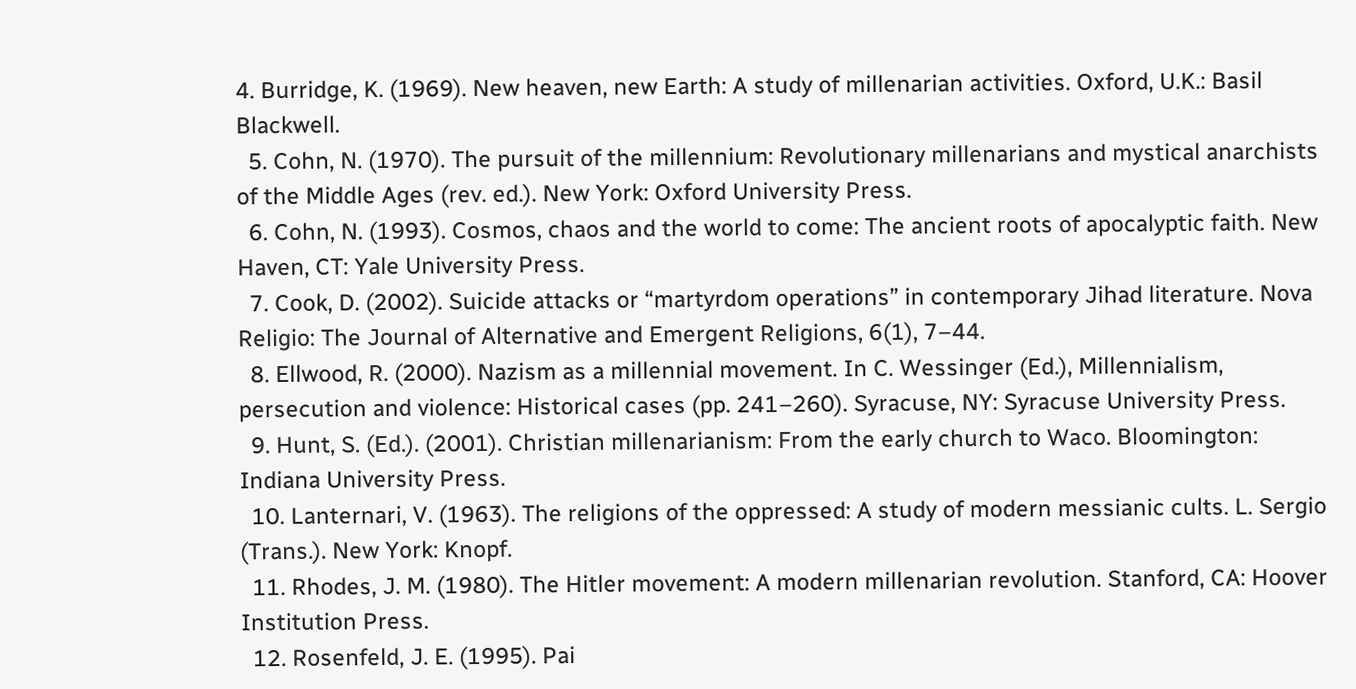4. Burridge, K. (1969). New heaven, new Earth: A study of millenarian activities. Oxford, U.K.: Basil Blackwell.
  5. Cohn, N. (1970). The pursuit of the millennium: Revolutionary millenarians and mystical anarchists of the Middle Ages (rev. ed.). New York: Oxford University Press.
  6. Cohn, N. (1993). Cosmos, chaos and the world to come: The ancient roots of apocalyptic faith. New Haven, CT: Yale University Press.
  7. Cook, D. (2002). Suicide attacks or “martyrdom operations” in contemporary Jihad literature. Nova Religio: The Journal of Alternative and Emergent Religions, 6(1), 7–44.
  8. Ellwood, R. (2000). Nazism as a millennial movement. In C. Wessinger (Ed.), Millennialism, persecution and violence: Historical cases (pp. 241–260). Syracuse, NY: Syracuse University Press.
  9. Hunt, S. (Ed.). (2001). Christian millenarianism: From the early church to Waco. Bloomington: Indiana University Press.
  10. Lanternari, V. (1963). The religions of the oppressed: A study of modern messianic cults. L. Sergio (Trans.). New York: Knopf.
  11. Rhodes, J. M. (1980). The Hitler movement: A modern millenarian revolution. Stanford, CA: Hoover Institution Press.
  12. Rosenfeld, J. E. (1995). Pai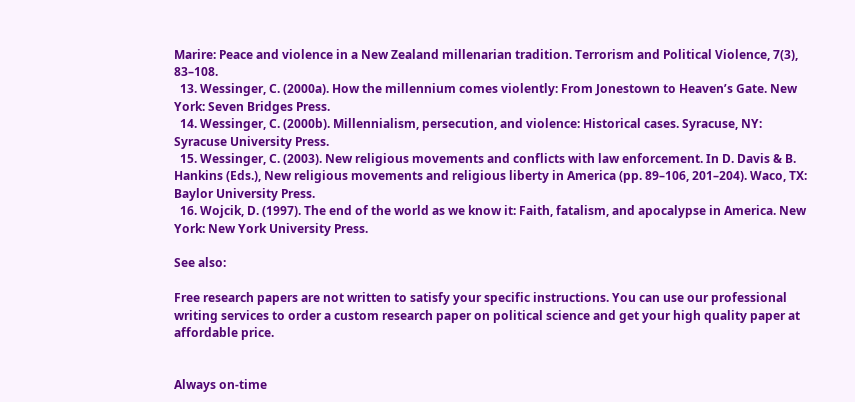Marire: Peace and violence in a New Zealand millenarian tradition. Terrorism and Political Violence, 7(3), 83–108.
  13. Wessinger, C. (2000a). How the millennium comes violently: From Jonestown to Heaven’s Gate. New York: Seven Bridges Press.
  14. Wessinger, C. (2000b). Millennialism, persecution, and violence: Historical cases. Syracuse, NY: Syracuse University Press.
  15. Wessinger, C. (2003). New religious movements and conflicts with law enforcement. In D. Davis & B. Hankins (Eds.), New religious movements and religious liberty in America (pp. 89–106, 201–204). Waco, TX: Baylor University Press.
  16. Wojcik, D. (1997). The end of the world as we know it: Faith, fatalism, and apocalypse in America. New York: New York University Press.

See also:

Free research papers are not written to satisfy your specific instructions. You can use our professional writing services to order a custom research paper on political science and get your high quality paper at affordable price.


Always on-time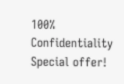100% Confidentiality
Special offer!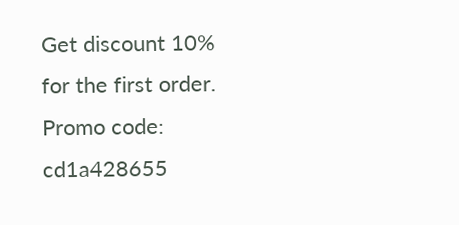Get discount 10% for the first order. Promo code: cd1a428655